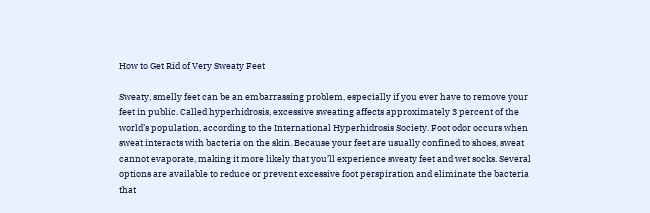How to Get Rid of Very Sweaty Feet

Sweaty, smelly feet can be an embarrassing problem, especially if you ever have to remove your feet in public. Called hyperhidrosis, excessive sweating affects approximately 3 percent of the world’s population, according to the International Hyperhidrosis Society. Foot odor occurs when sweat interacts with bacteria on the skin. Because your feet are usually confined to shoes, sweat cannot evaporate, making it more likely that you’ll experience sweaty feet and wet socks. Several options are available to reduce or prevent excessive foot perspiration and eliminate the bacteria that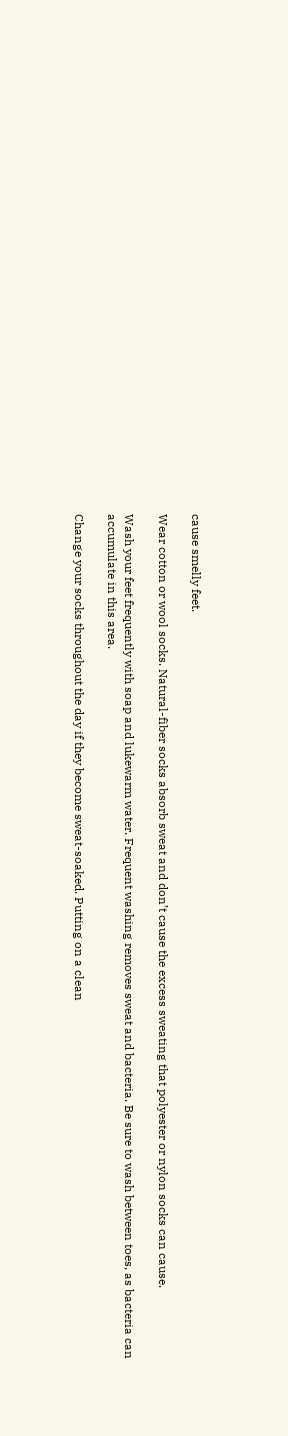cause smelly feet.

Wear cotton or wool socks. Natural-fiber socks absorb sweat and don’t cause the excess sweating that polyester or nylon socks can cause.

Wash your feet frequently with soap and lukewarm water. Frequent washing removes sweat and bacteria. Be sure to wash between toes, as bacteria can accumulate in this area.

Change your socks throughout the day if they become sweat-soaked. Putting on a clean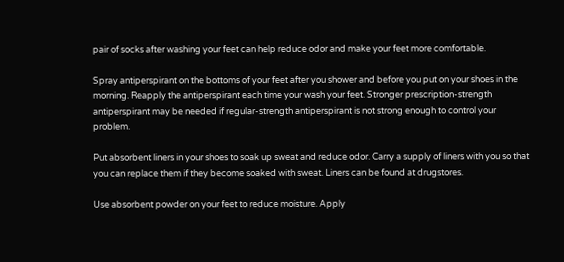pair of socks after washing your feet can help reduce odor and make your feet more comfortable.

Spray antiperspirant on the bottoms of your feet after you shower and before you put on your shoes in the morning. Reapply the antiperspirant each time your wash your feet. Stronger prescription-strength antiperspirant may be needed if regular-strength antiperspirant is not strong enough to control your problem.

Put absorbent liners in your shoes to soak up sweat and reduce odor. Carry a supply of liners with you so that you can replace them if they become soaked with sweat. Liners can be found at drugstores.

Use absorbent powder on your feet to reduce moisture. Apply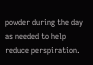powder during the day as needed to help reduce perspiration.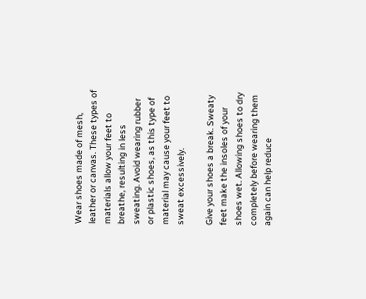Wear shoes made of mesh, leather or canvas. These types of materials allow your feet to breathe, resulting in less sweating. Avoid wearing rubber or plastic shoes, as this type of material may cause your feet to sweat excessively.

Give your shoes a break. Sweaty feet make the insoles of your shoes wet. Allowing shoes to dry completely before wearing them again can help reduce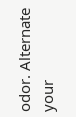odor. Alternate your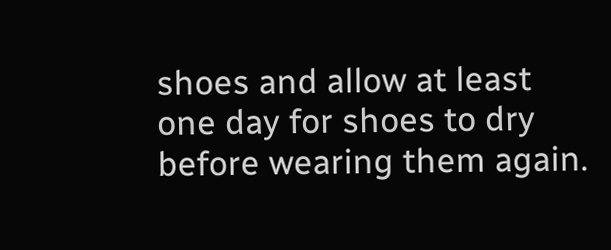shoes and allow at least one day for shoes to dry before wearing them again.